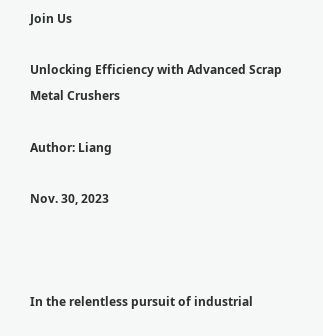Join Us

Unlocking Efficiency with Advanced Scrap Metal Crushers

Author: Liang

Nov. 30, 2023



In the relentless pursuit of industrial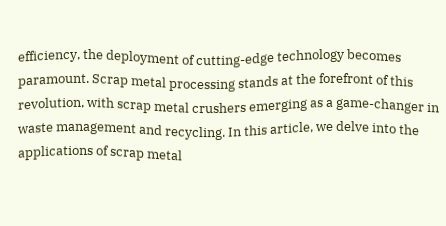efficiency, the deployment of cutting-edge technology becomes paramount. Scrap metal processing stands at the forefront of this revolution, with scrap metal crushers emerging as a game-changer in waste management and recycling. In this article, we delve into the applications of scrap metal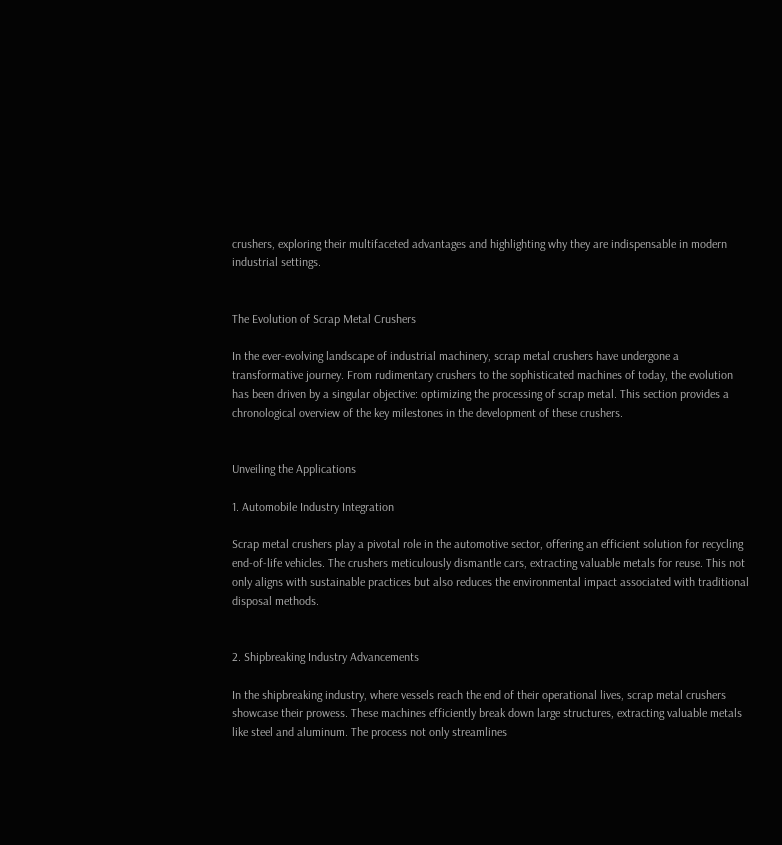crushers, exploring their multifaceted advantages and highlighting why they are indispensable in modern industrial settings.


The Evolution of Scrap Metal Crushers

In the ever-evolving landscape of industrial machinery, scrap metal crushers have undergone a transformative journey. From rudimentary crushers to the sophisticated machines of today, the evolution has been driven by a singular objective: optimizing the processing of scrap metal. This section provides a chronological overview of the key milestones in the development of these crushers.


Unveiling the Applications

1. Automobile Industry Integration

Scrap metal crushers play a pivotal role in the automotive sector, offering an efficient solution for recycling end-of-life vehicles. The crushers meticulously dismantle cars, extracting valuable metals for reuse. This not only aligns with sustainable practices but also reduces the environmental impact associated with traditional disposal methods.


2. Shipbreaking Industry Advancements

In the shipbreaking industry, where vessels reach the end of their operational lives, scrap metal crushers showcase their prowess. These machines efficiently break down large structures, extracting valuable metals like steel and aluminum. The process not only streamlines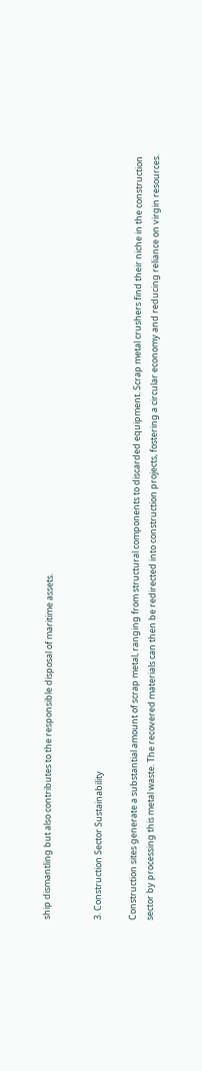ship dismantling but also contributes to the responsible disposal of maritime assets.


3. Construction Sector Sustainability

Construction sites generate a substantial amount of scrap metal, ranging from structural components to discarded equipment. Scrap metal crushers find their niche in the construction sector by processing this metal waste. The recovered materials can then be redirected into construction projects, fostering a circular economy and reducing reliance on virgin resources.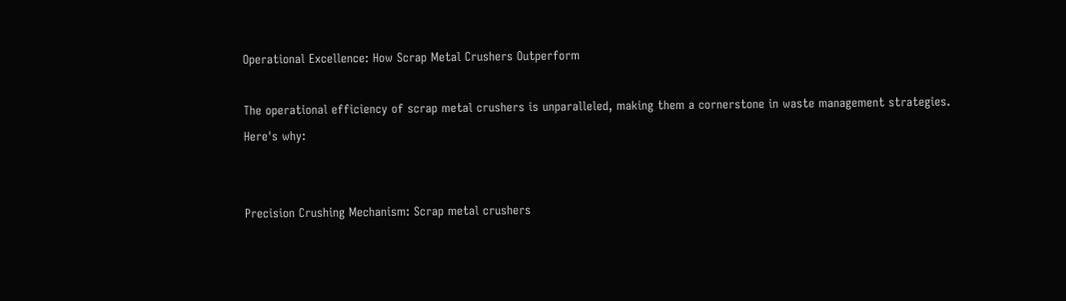Operational Excellence: How Scrap Metal Crushers Outperform

The operational efficiency of scrap metal crushers is unparalleled, making them a cornerstone in waste management strategies. Here's why:


Precision Crushing Mechanism: Scrap metal crushers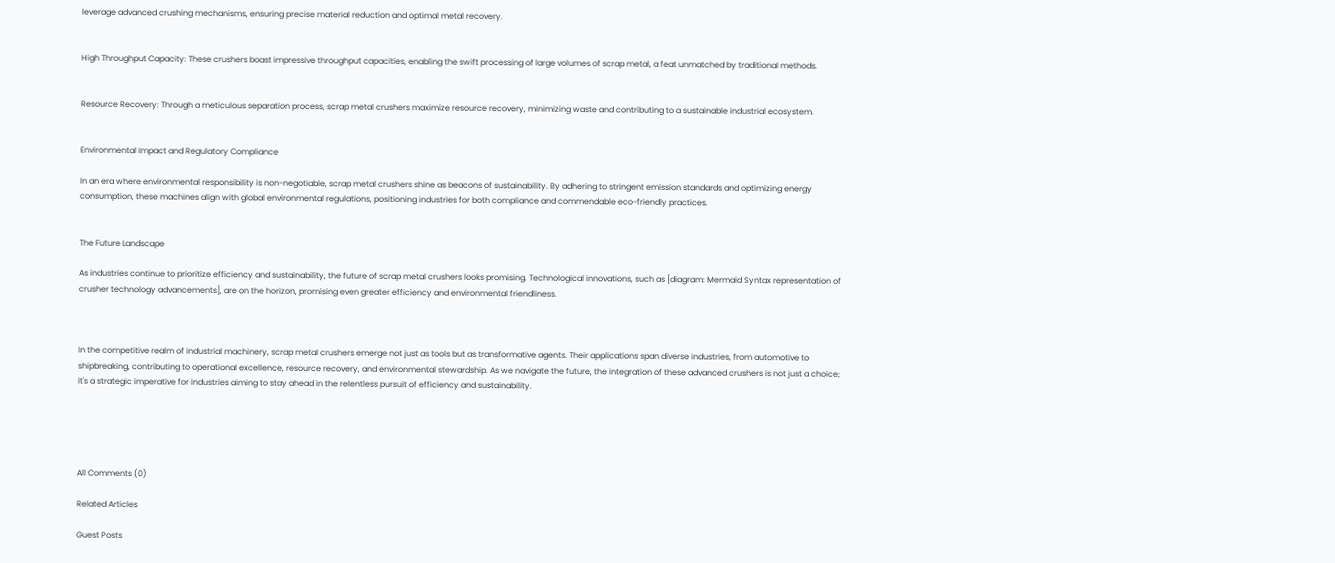leverage advanced crushing mechanisms, ensuring precise material reduction and optimal metal recovery.


High Throughput Capacity: These crushers boast impressive throughput capacities, enabling the swift processing of large volumes of scrap metal, a feat unmatched by traditional methods.


Resource Recovery: Through a meticulous separation process, scrap metal crushers maximize resource recovery, minimizing waste and contributing to a sustainable industrial ecosystem.


Environmental Impact and Regulatory Compliance

In an era where environmental responsibility is non-negotiable, scrap metal crushers shine as beacons of sustainability. By adhering to stringent emission standards and optimizing energy consumption, these machines align with global environmental regulations, positioning industries for both compliance and commendable eco-friendly practices.


The Future Landscape

As industries continue to prioritize efficiency and sustainability, the future of scrap metal crushers looks promising. Technological innovations, such as [diagram: Mermaid Syntax representation of crusher technology advancements], are on the horizon, promising even greater efficiency and environmental friendliness.



In the competitive realm of industrial machinery, scrap metal crushers emerge not just as tools but as transformative agents. Their applications span diverse industries, from automotive to shipbreaking, contributing to operational excellence, resource recovery, and environmental stewardship. As we navigate the future, the integration of these advanced crushers is not just a choice; it's a strategic imperative for industries aiming to stay ahead in the relentless pursuit of efficiency and sustainability.





All Comments (0)

Related Articles

Guest Posts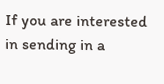If you are interested in sending in a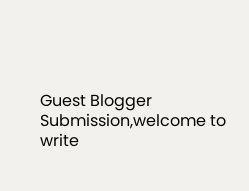Guest Blogger Submission,welcome to write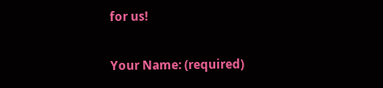for us!

Your Name: (required)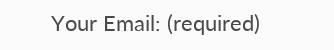Your Email: (required)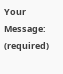Your Message: (required)